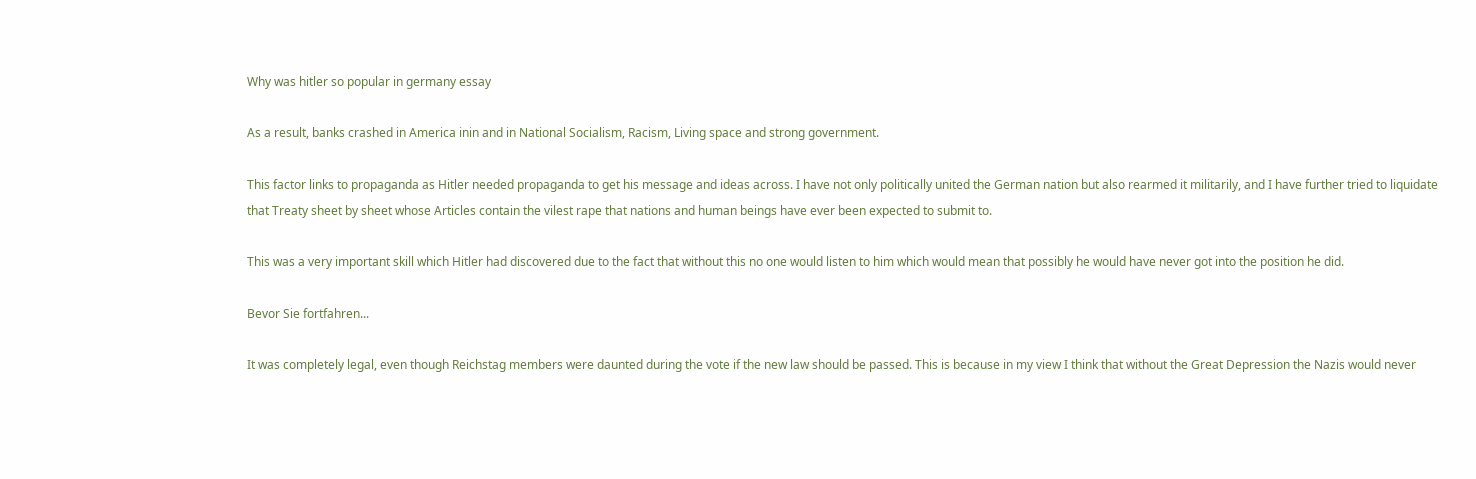Why was hitler so popular in germany essay

As a result, banks crashed in America inin and in National Socialism, Racism, Living space and strong government.

This factor links to propaganda as Hitler needed propaganda to get his message and ideas across. I have not only politically united the German nation but also rearmed it militarily, and I have further tried to liquidate that Treaty sheet by sheet whose Articles contain the vilest rape that nations and human beings have ever been expected to submit to.

This was a very important skill which Hitler had discovered due to the fact that without this no one would listen to him which would mean that possibly he would have never got into the position he did.

Bevor Sie fortfahren...

It was completely legal, even though Reichstag members were daunted during the vote if the new law should be passed. This is because in my view I think that without the Great Depression the Nazis would never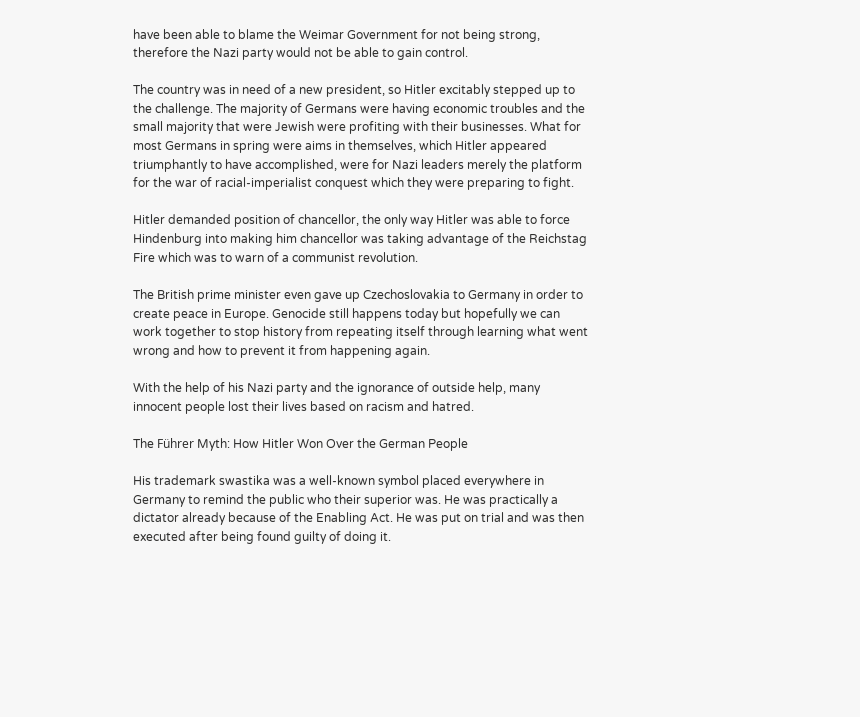have been able to blame the Weimar Government for not being strong, therefore the Nazi party would not be able to gain control.

The country was in need of a new president, so Hitler excitably stepped up to the challenge. The majority of Germans were having economic troubles and the small majority that were Jewish were profiting with their businesses. What for most Germans in spring were aims in themselves, which Hitler appeared triumphantly to have accomplished, were for Nazi leaders merely the platform for the war of racial-imperialist conquest which they were preparing to fight.

Hitler demanded position of chancellor, the only way Hitler was able to force Hindenburg into making him chancellor was taking advantage of the Reichstag Fire which was to warn of a communist revolution.

The British prime minister even gave up Czechoslovakia to Germany in order to create peace in Europe. Genocide still happens today but hopefully we can work together to stop history from repeating itself through learning what went wrong and how to prevent it from happening again.

With the help of his Nazi party and the ignorance of outside help, many innocent people lost their lives based on racism and hatred.

The Führer Myth: How Hitler Won Over the German People

His trademark swastika was a well-known symbol placed everywhere in Germany to remind the public who their superior was. He was practically a dictator already because of the Enabling Act. He was put on trial and was then executed after being found guilty of doing it.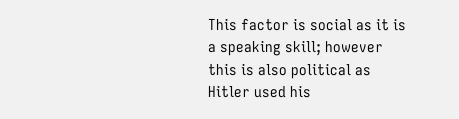This factor is social as it is a speaking skill; however this is also political as Hitler used his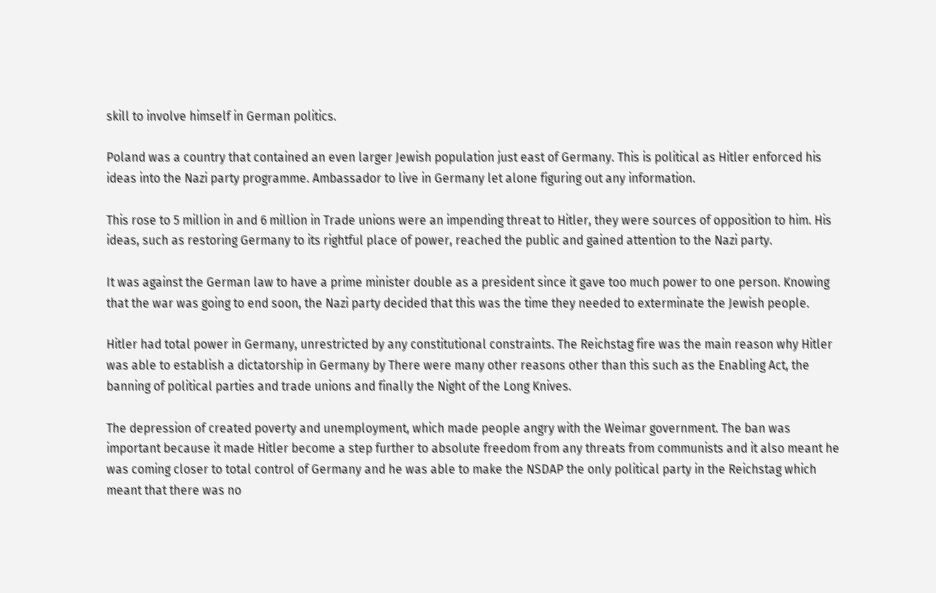skill to involve himself in German politics.

Poland was a country that contained an even larger Jewish population just east of Germany. This is political as Hitler enforced his ideas into the Nazi party programme. Ambassador to live in Germany let alone figuring out any information.

This rose to 5 million in and 6 million in Trade unions were an impending threat to Hitler, they were sources of opposition to him. His ideas, such as restoring Germany to its rightful place of power, reached the public and gained attention to the Nazi party.

It was against the German law to have a prime minister double as a president since it gave too much power to one person. Knowing that the war was going to end soon, the Nazi party decided that this was the time they needed to exterminate the Jewish people.

Hitler had total power in Germany, unrestricted by any constitutional constraints. The Reichstag fire was the main reason why Hitler was able to establish a dictatorship in Germany by There were many other reasons other than this such as the Enabling Act, the banning of political parties and trade unions and finally the Night of the Long Knives.

The depression of created poverty and unemployment, which made people angry with the Weimar government. The ban was important because it made Hitler become a step further to absolute freedom from any threats from communists and it also meant he was coming closer to total control of Germany and he was able to make the NSDAP the only political party in the Reichstag which meant that there was no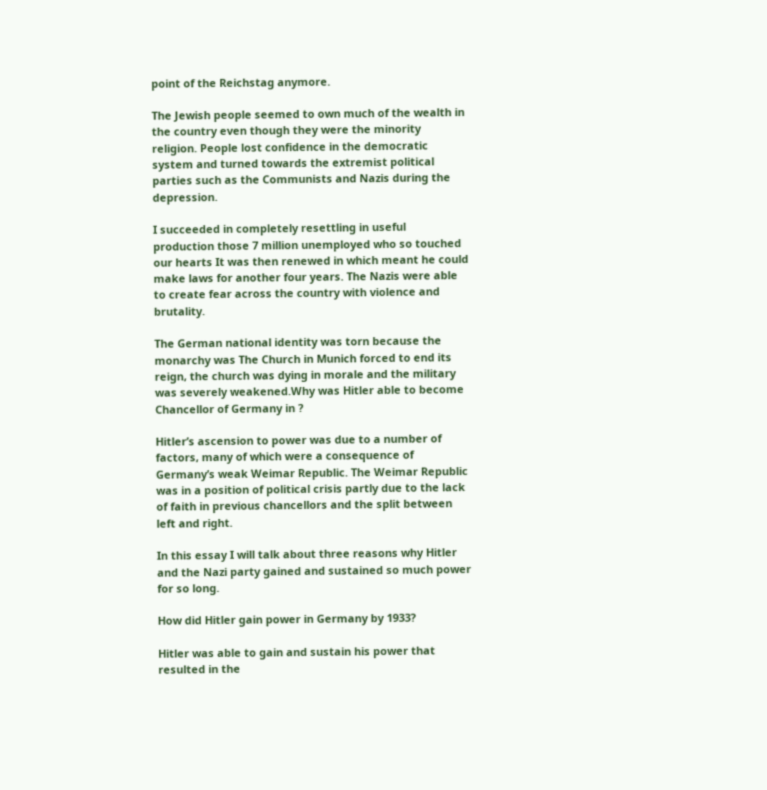point of the Reichstag anymore.

The Jewish people seemed to own much of the wealth in the country even though they were the minority religion. People lost confidence in the democratic system and turned towards the extremist political parties such as the Communists and Nazis during the depression.

I succeeded in completely resettling in useful production those 7 million unemployed who so touched our hearts It was then renewed in which meant he could make laws for another four years. The Nazis were able to create fear across the country with violence and brutality.

The German national identity was torn because the monarchy was The Church in Munich forced to end its reign, the church was dying in morale and the military was severely weakened.Why was Hitler able to become Chancellor of Germany in ?

Hitler’s ascension to power was due to a number of factors, many of which were a consequence of Germany’s weak Weimar Republic. The Weimar Republic was in a position of political crisis partly due to the lack of faith in previous chancellors and the split between left and right.

In this essay I will talk about three reasons why Hitler and the Nazi party gained and sustained so much power for so long.

How did Hitler gain power in Germany by 1933?

Hitler was able to gain and sustain his power that resulted in the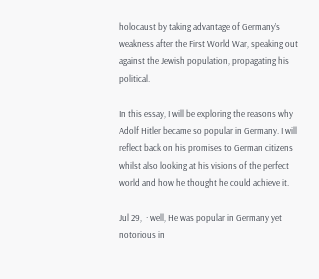holocaust by taking advantage of Germany’s weakness after the First World War, speaking out against the Jewish population, propagating his political.

In this essay, I will be exploring the reasons why Adolf Hitler became so popular in Germany. I will reflect back on his promises to German citizens whilst also looking at his visions of the perfect world and how he thought he could achieve it.

Jul 29,  · well, He was popular in Germany yet notorious in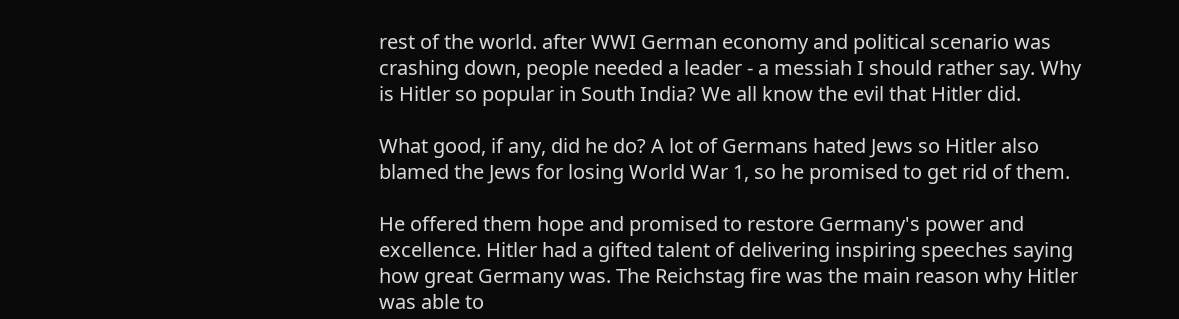rest of the world. after WWI German economy and political scenario was crashing down, people needed a leader - a messiah I should rather say. Why is Hitler so popular in South India? We all know the evil that Hitler did.

What good, if any, did he do? A lot of Germans hated Jews so Hitler also blamed the Jews for losing World War 1, so he promised to get rid of them.

He offered them hope and promised to restore Germany's power and excellence. Hitler had a gifted talent of delivering inspiring speeches saying how great Germany was. The Reichstag fire was the main reason why Hitler was able to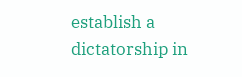establish a dictatorship in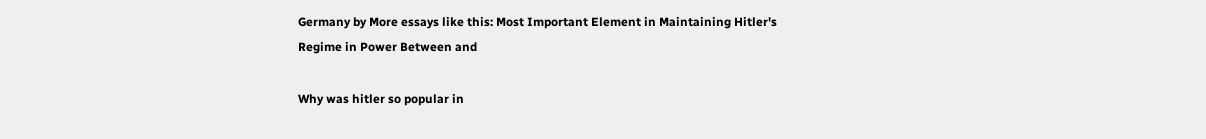Germany by More essays like this: Most Important Element in Maintaining Hitler's Regime in Power Between and

Why was hitler so popular in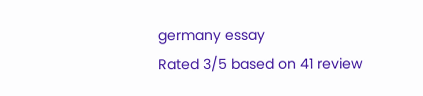germany essay
Rated 3/5 based on 41 review